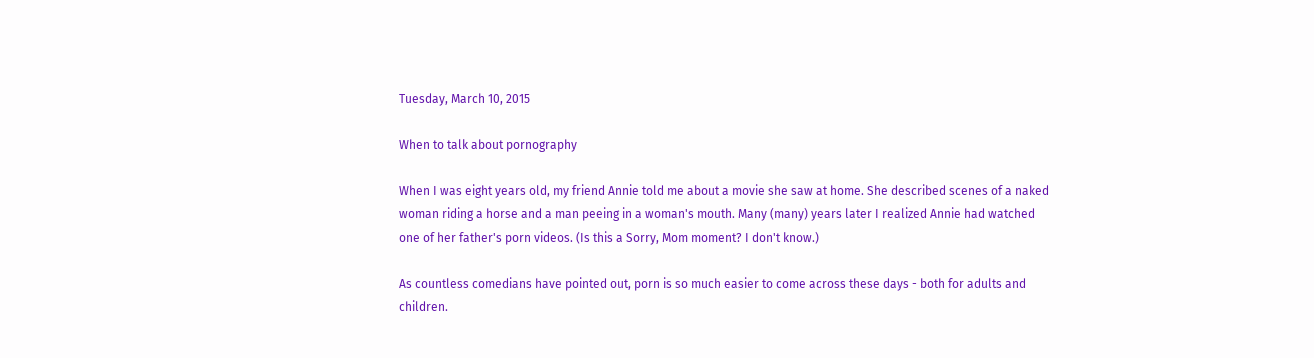Tuesday, March 10, 2015

When to talk about pornography

When I was eight years old, my friend Annie told me about a movie she saw at home. She described scenes of a naked woman riding a horse and a man peeing in a woman's mouth. Many (many) years later I realized Annie had watched one of her father's porn videos. (Is this a Sorry, Mom moment? I don't know.)

As countless comedians have pointed out, porn is so much easier to come across these days - both for adults and children.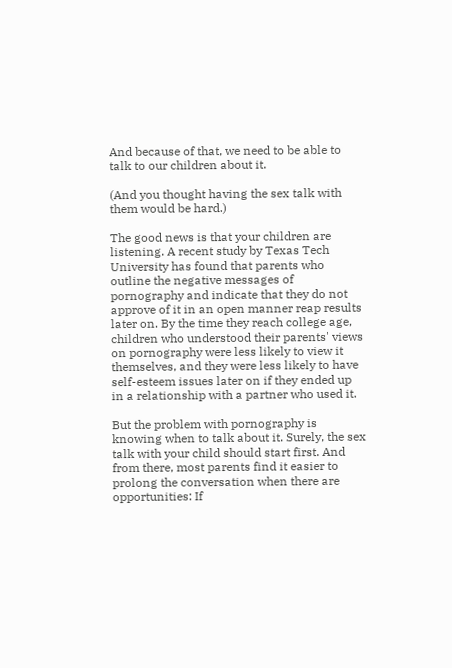And because of that, we need to be able to talk to our children about it.

(And you thought having the sex talk with them would be hard.)

The good news is that your children are listening. A recent study by Texas Tech University has found that parents who outline the negative messages of pornography and indicate that they do not approve of it in an open manner reap results later on. By the time they reach college age, children who understood their parents' views on pornography were less likely to view it themselves, and they were less likely to have self-esteem issues later on if they ended up in a relationship with a partner who used it.

But the problem with pornography is knowing when to talk about it. Surely, the sex talk with your child should start first. And from there, most parents find it easier to prolong the conversation when there are opportunities: If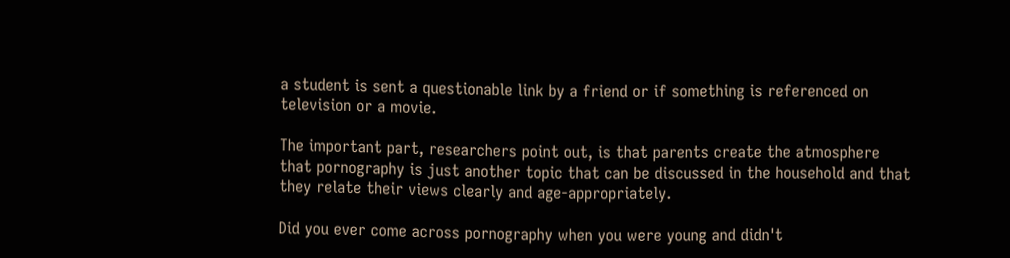a student is sent a questionable link by a friend or if something is referenced on television or a movie.

The important part, researchers point out, is that parents create the atmosphere that pornography is just another topic that can be discussed in the household and that they relate their views clearly and age-appropriately.

Did you ever come across pornography when you were young and didn't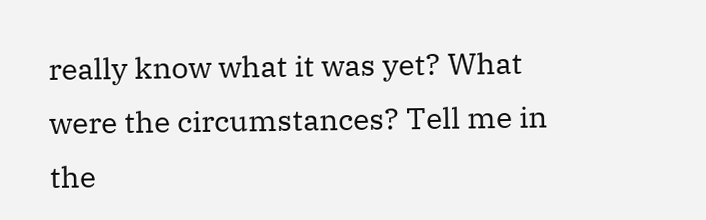really know what it was yet? What were the circumstances? Tell me in the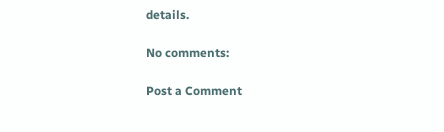details.

No comments:

Post a Comment